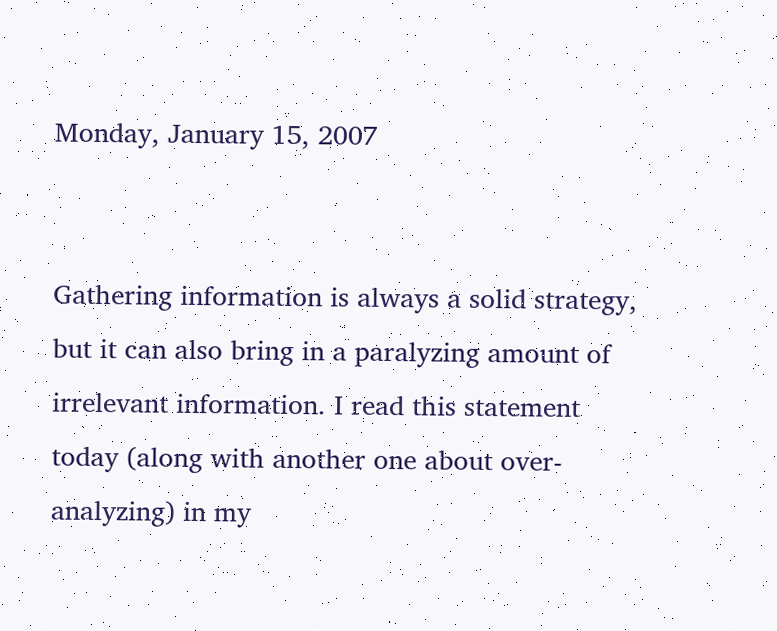Monday, January 15, 2007


Gathering information is always a solid strategy, but it can also bring in a paralyzing amount of irrelevant information. I read this statement today (along with another one about over-analyzing) in my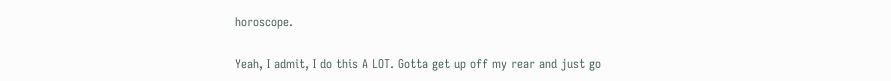horoscope.

Yeah, I admit, I do this A LOT. Gotta get up off my rear and just go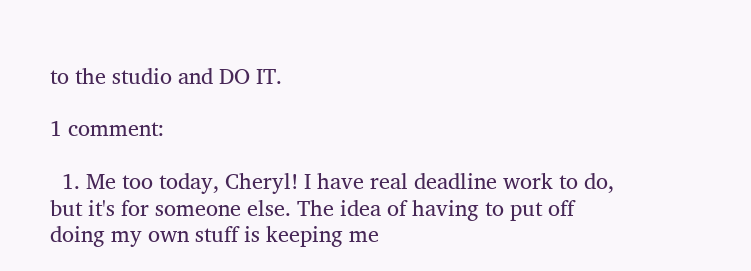to the studio and DO IT.

1 comment:

  1. Me too today, Cheryl! I have real deadline work to do, but it's for someone else. The idea of having to put off doing my own stuff is keeping me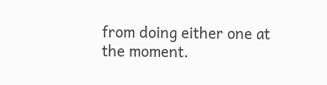from doing either one at the moment.